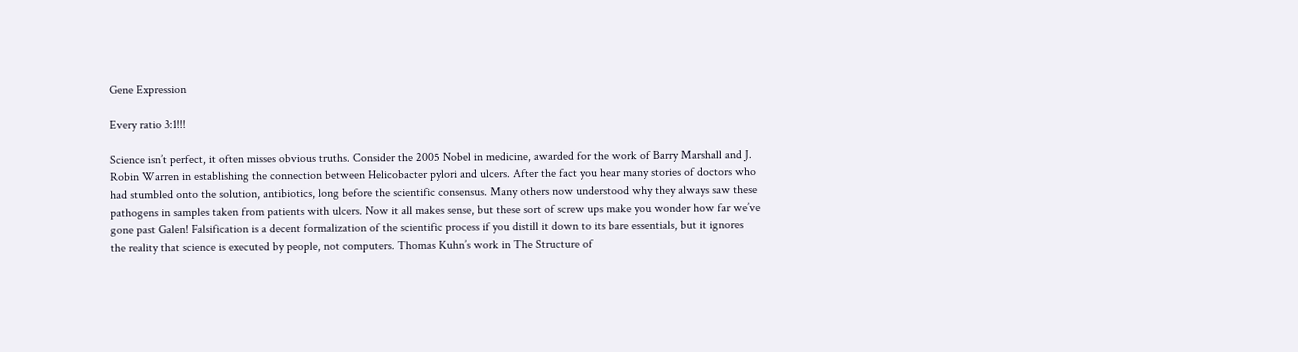Gene Expression

Every ratio 3:1!!!

Science isn’t perfect, it often misses obvious truths. Consider the 2005 Nobel in medicine, awarded for the work of Barry Marshall and J. Robin Warren in establishing the connection between Helicobacter pylori and ulcers. After the fact you hear many stories of doctors who had stumbled onto the solution, antibiotics, long before the scientific consensus. Many others now understood why they always saw these pathogens in samples taken from patients with ulcers. Now it all makes sense, but these sort of screw ups make you wonder how far we’ve gone past Galen! Falsification is a decent formalization of the scientific process if you distill it down to its bare essentials, but it ignores the reality that science is executed by people, not computers. Thomas Kuhn’s work in The Structure of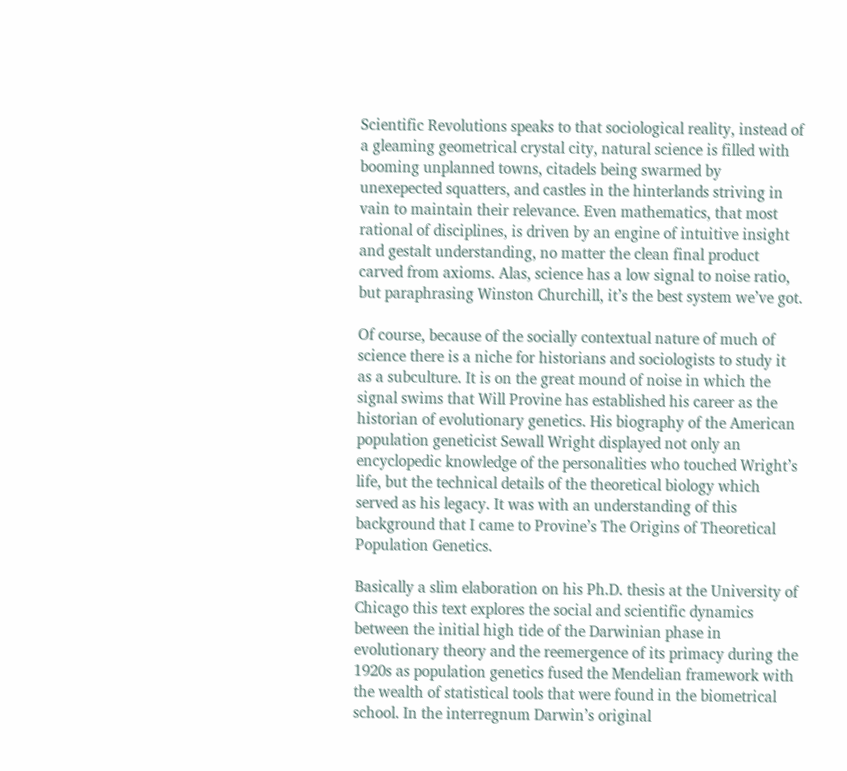Scientific Revolutions speaks to that sociological reality, instead of a gleaming geometrical crystal city, natural science is filled with booming unplanned towns, citadels being swarmed by unexepected squatters, and castles in the hinterlands striving in vain to maintain their relevance. Even mathematics, that most rational of disciplines, is driven by an engine of intuitive insight and gestalt understanding, no matter the clean final product carved from axioms. Alas, science has a low signal to noise ratio, but paraphrasing Winston Churchill, it’s the best system we’ve got.

Of course, because of the socially contextual nature of much of science there is a niche for historians and sociologists to study it as a subculture. It is on the great mound of noise in which the signal swims that Will Provine has established his career as the historian of evolutionary genetics. His biography of the American population geneticist Sewall Wright displayed not only an encyclopedic knowledge of the personalities who touched Wright’s life, but the technical details of the theoretical biology which served as his legacy. It was with an understanding of this background that I came to Provine’s The Origins of Theoretical Population Genetics.

Basically a slim elaboration on his Ph.D. thesis at the University of Chicago this text explores the social and scientific dynamics between the initial high tide of the Darwinian phase in evolutionary theory and the reemergence of its primacy during the 1920s as population genetics fused the Mendelian framework with the wealth of statistical tools that were found in the biometrical school. In the interregnum Darwin’s original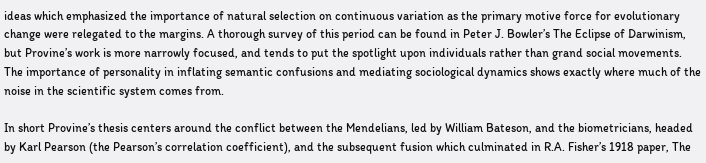ideas which emphasized the importance of natural selection on continuous variation as the primary motive force for evolutionary change were relegated to the margins. A thorough survey of this period can be found in Peter J. Bowler’s The Eclipse of Darwinism, but Provine’s work is more narrowly focused, and tends to put the spotlight upon individuals rather than grand social movements. The importance of personality in inflating semantic confusions and mediating sociological dynamics shows exactly where much of the noise in the scientific system comes from.

In short Provine’s thesis centers around the conflict between the Mendelians, led by William Bateson, and the biometricians, headed by Karl Pearson (the Pearson’s correlation coefficient), and the subsequent fusion which culminated in R.A. Fisher’s 1918 paper, The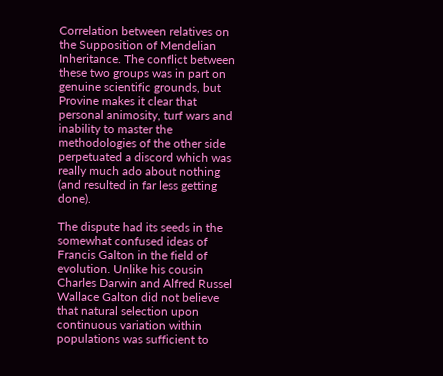Correlation between relatives on the Supposition of Mendelian Inheritance. The conflict between these two groups was in part on genuine scientific grounds, but Provine makes it clear that personal animosity, turf wars and inability to master the methodologies of the other side perpetuated a discord which was really much ado about nothing (and resulted in far less getting done).

The dispute had its seeds in the somewhat confused ideas of Francis Galton in the field of evolution. Unlike his cousin Charles Darwin and Alfred Russel Wallace Galton did not believe that natural selection upon continuous variation within populations was sufficient to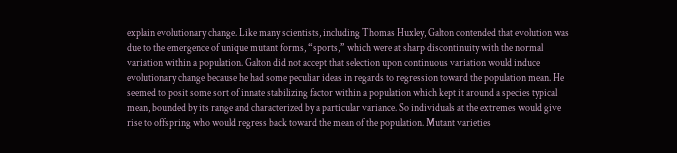explain evolutionary change. Like many scientists, including Thomas Huxley, Galton contended that evolution was due to the emergence of unique mutant forms, “sports,” which were at sharp discontinuity with the normal variation within a population. Galton did not accept that selection upon continuous variation would induce evolutionary change because he had some peculiar ideas in regards to regression toward the population mean. He seemed to posit some sort of innate stabilizing factor within a population which kept it around a species typical mean, bounded by its range and characterized by a particular variance. So individuals at the extremes would give rise to offspring who would regress back toward the mean of the population. Mutant varieties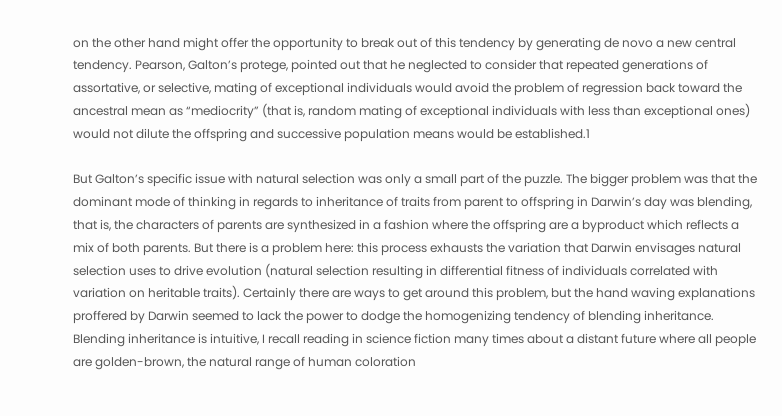on the other hand might offer the opportunity to break out of this tendency by generating de novo a new central tendency. Pearson, Galton’s protege, pointed out that he neglected to consider that repeated generations of assortative, or selective, mating of exceptional individuals would avoid the problem of regression back toward the ancestral mean as “mediocrity” (that is, random mating of exceptional individuals with less than exceptional ones) would not dilute the offspring and successive population means would be established.1

But Galton’s specific issue with natural selection was only a small part of the puzzle. The bigger problem was that the dominant mode of thinking in regards to inheritance of traits from parent to offspring in Darwin’s day was blending, that is, the characters of parents are synthesized in a fashion where the offspring are a byproduct which reflects a mix of both parents. But there is a problem here: this process exhausts the variation that Darwin envisages natural selection uses to drive evolution (natural selection resulting in differential fitness of individuals correlated with variation on heritable traits). Certainly there are ways to get around this problem, but the hand waving explanations proffered by Darwin seemed to lack the power to dodge the homogenizing tendency of blending inheritance. Blending inheritance is intuitive, I recall reading in science fiction many times about a distant future where all people are golden-brown, the natural range of human coloration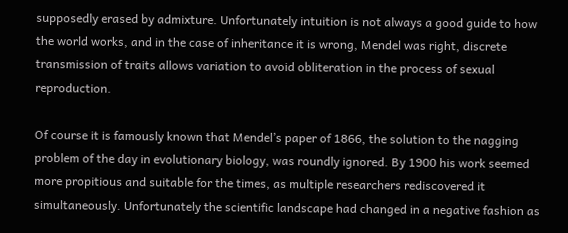supposedly erased by admixture. Unfortunately intuition is not always a good guide to how the world works, and in the case of inheritance it is wrong, Mendel was right, discrete transmission of traits allows variation to avoid obliteration in the process of sexual reproduction.

Of course it is famously known that Mendel’s paper of 1866, the solution to the nagging problem of the day in evolutionary biology, was roundly ignored. By 1900 his work seemed more propitious and suitable for the times, as multiple researchers rediscovered it simultaneously. Unfortunately the scientific landscape had changed in a negative fashion as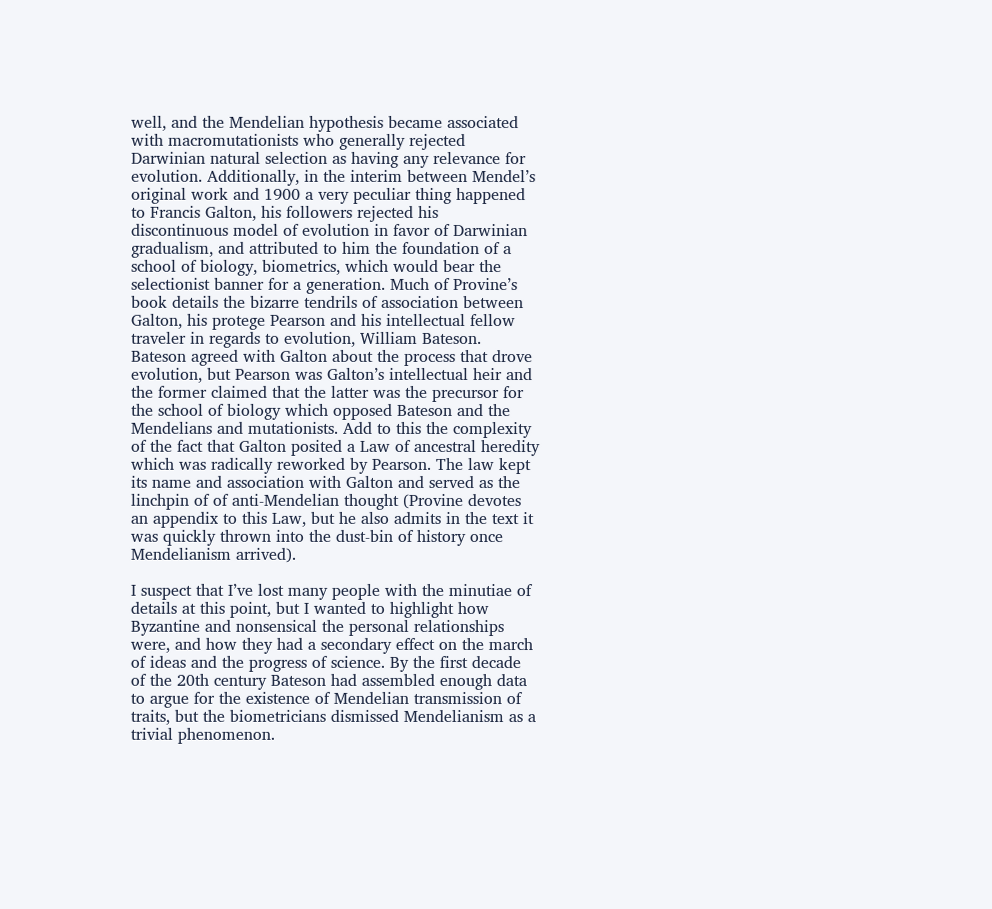well, and the Mendelian hypothesis became associated with macromutationists who generally rejected Darwinian natural selection as having any relevance for evolution. Additionally, in the interim between Mendel’s original work and 1900 a very peculiar thing happened to Francis Galton, his followers rejected his discontinuous model of evolution in favor of Darwinian gradualism, and attributed to him the foundation of a school of biology, biometrics, which would bear the selectionist banner for a generation. Much of Provine’s book details the bizarre tendrils of association between Galton, his protege Pearson and his intellectual fellow traveler in regards to evolution, William Bateson. Bateson agreed with Galton about the process that drove evolution, but Pearson was Galton’s intellectual heir and the former claimed that the latter was the precursor for the school of biology which opposed Bateson and the Mendelians and mutationists. Add to this the complexity of the fact that Galton posited a Law of ancestral heredity which was radically reworked by Pearson. The law kept its name and association with Galton and served as the linchpin of of anti-Mendelian thought (Provine devotes an appendix to this Law, but he also admits in the text it was quickly thrown into the dust-bin of history once Mendelianism arrived).

I suspect that I’ve lost many people with the minutiae of details at this point, but I wanted to highlight how Byzantine and nonsensical the personal relationships were, and how they had a secondary effect on the march of ideas and the progress of science. By the first decade of the 20th century Bateson had assembled enough data to argue for the existence of Mendelian transmission of traits, but the biometricians dismissed Mendelianism as a trivial phenomenon.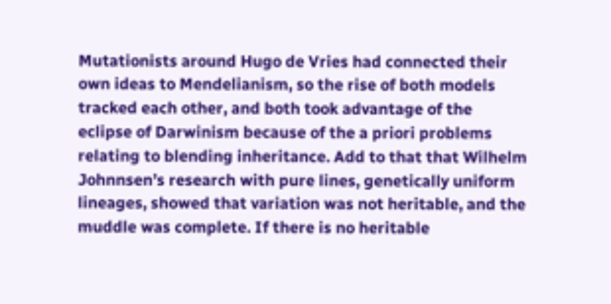Mutationists around Hugo de Vries had connected their own ideas to Mendelianism, so the rise of both models tracked each other, and both took advantage of the eclipse of Darwinism because of the a priori problems relating to blending inheritance. Add to that that Wilhelm Johnnsen’s research with pure lines, genetically uniform lineages, showed that variation was not heritable, and the muddle was complete. If there is no heritable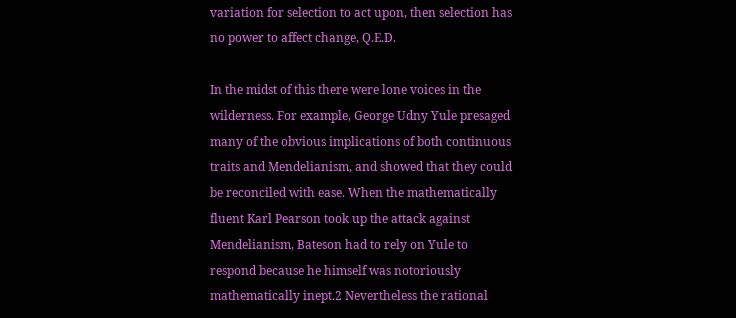variation for selection to act upon, then selection has no power to affect change, Q.E.D.

In the midst of this there were lone voices in the wilderness. For example, George Udny Yule presaged many of the obvious implications of both continuous traits and Mendelianism, and showed that they could be reconciled with ease. When the mathematically fluent Karl Pearson took up the attack against Mendelianism, Bateson had to rely on Yule to respond because he himself was notoriously mathematically inept.2 Nevertheless the rational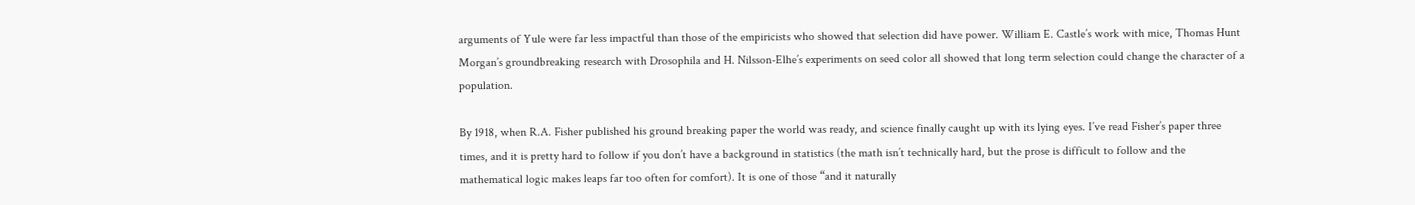arguments of Yule were far less impactful than those of the empiricists who showed that selection did have power. William E. Castle’s work with mice, Thomas Hunt Morgan’s groundbreaking research with Drosophila and H. Nilsson-Elhe’s experiments on seed color all showed that long term selection could change the character of a population.

By 1918, when R.A. Fisher published his ground breaking paper the world was ready, and science finally caught up with its lying eyes. I’ve read Fisher’s paper three times, and it is pretty hard to follow if you don’t have a background in statistics (the math isn’t technically hard, but the prose is difficult to follow and the mathematical logic makes leaps far too often for comfort). It is one of those “and it naturally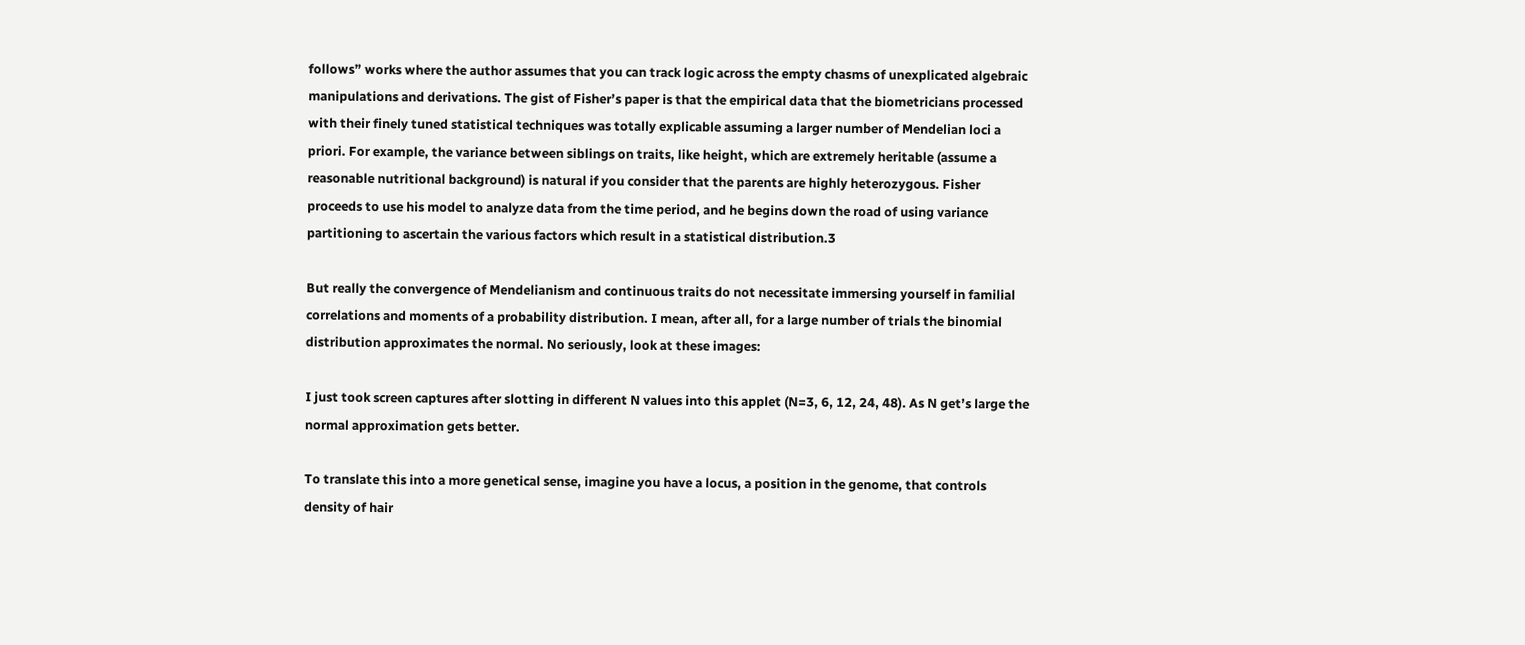follows” works where the author assumes that you can track logic across the empty chasms of unexplicated algebraic manipulations and derivations. The gist of Fisher’s paper is that the empirical data that the biometricians processed with their finely tuned statistical techniques was totally explicable assuming a larger number of Mendelian loci a priori. For example, the variance between siblings on traits, like height, which are extremely heritable (assume a reasonable nutritional background) is natural if you consider that the parents are highly heterozygous. Fisher proceeds to use his model to analyze data from the time period, and he begins down the road of using variance partitioning to ascertain the various factors which result in a statistical distribution.3

But really the convergence of Mendelianism and continuous traits do not necessitate immersing yourself in familial correlations and moments of a probability distribution. I mean, after all, for a large number of trials the binomial distribution approximates the normal. No seriously, look at these images:

I just took screen captures after slotting in different N values into this applet (N=3, 6, 12, 24, 48). As N get’s large the normal approximation gets better.

To translate this into a more genetical sense, imagine you have a locus, a position in the genome, that controls density of hair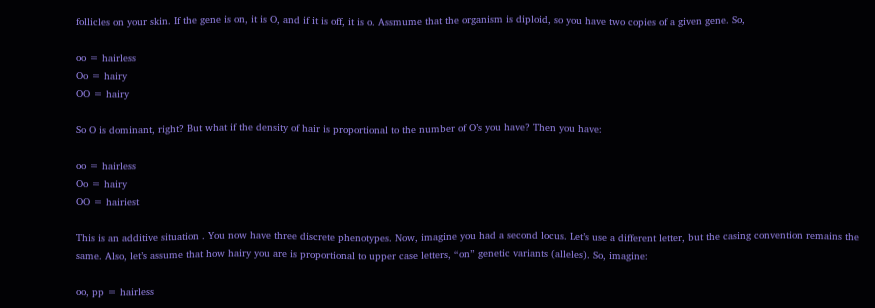follicles on your skin. If the gene is on, it is O, and if it is off, it is o. Assmume that the organism is diploid, so you have two copies of a given gene. So,

oo = hairless
Oo = hairy
OO = hairy

So O is dominant, right? But what if the density of hair is proportional to the number of O’s you have? Then you have:

oo = hairless
Oo = hairy
OO = hairiest

This is an additive situation . You now have three discrete phenotypes. Now, imagine you had a second locus. Let’s use a different letter, but the casing convention remains the same. Also, let’s assume that how hairy you are is proportional to upper case letters, “on” genetic variants (alleles). So, imagine:

oo, pp = hairless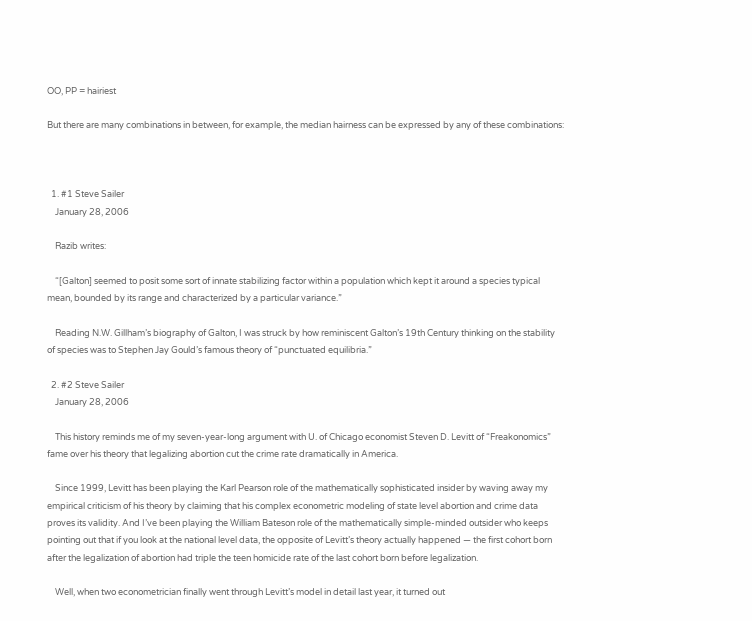OO, PP = hairiest

But there are many combinations in between, for example, the median hairness can be expressed by any of these combinations:



  1. #1 Steve Sailer
    January 28, 2006

    Razib writes:

    “[Galton] seemed to posit some sort of innate stabilizing factor within a population which kept it around a species typical mean, bounded by its range and characterized by a particular variance.”

    Reading N.W. Gillham’s biography of Galton, I was struck by how reminiscent Galton’s 19th Century thinking on the stability of species was to Stephen Jay Gould’s famous theory of “punctuated equilibria.”

  2. #2 Steve Sailer
    January 28, 2006

    This history reminds me of my seven-year-long argument with U. of Chicago economist Steven D. Levitt of “Freakonomics” fame over his theory that legalizing abortion cut the crime rate dramatically in America.

    Since 1999, Levitt has been playing the Karl Pearson role of the mathematically sophisticated insider by waving away my empirical criticism of his theory by claiming that his complex econometric modeling of state level abortion and crime data proves its validity. And I’ve been playing the William Bateson role of the mathematically simple-minded outsider who keeps pointing out that if you look at the national level data, the opposite of Levitt’s theory actually happened — the first cohort born after the legalization of abortion had triple the teen homicide rate of the last cohort born before legalization.

    Well, when two econometrician finally went through Levitt’s model in detail last year, it turned out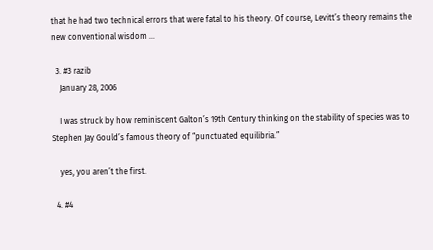that he had two technical errors that were fatal to his theory. Of course, Levitt’s theory remains the new conventional wisdom …

  3. #3 razib
    January 28, 2006

    I was struck by how reminiscent Galton’s 19th Century thinking on the stability of species was to Stephen Jay Gould’s famous theory of “punctuated equilibria.”

    yes, you aren’t the first.

  4. #4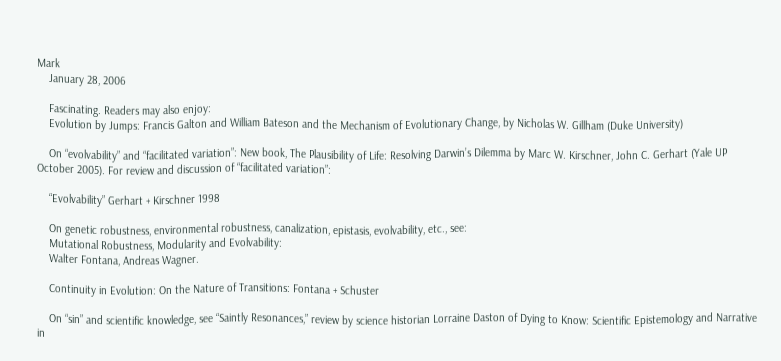Mark
    January 28, 2006

    Fascinating. Readers may also enjoy:
    Evolution by Jumps: Francis Galton and William Bateson and the Mechanism of Evolutionary Change, by Nicholas W. Gillham (Duke University)

    On “evolvability” and “facilitated variation”: New book, The Plausibility of Life: Resolving Darwin’s Dilemma by Marc W. Kirschner, John C. Gerhart (Yale UP October 2005). For review and discussion of “facilitated variation”:

    “Evolvability” Gerhart + Kirschner 1998

    On genetic robustness, environmental robustness, canalization, epistasis, evolvability, etc., see:
    Mutational Robustness, Modularity and Evolvability:
    Walter Fontana, Andreas Wagner.

    Continuity in Evolution: On the Nature of Transitions: Fontana + Schuster

    On “sin” and scientific knowledge, see “Saintly Resonances,” review by science historian Lorraine Daston of Dying to Know: Scientific Epistemology and Narrative in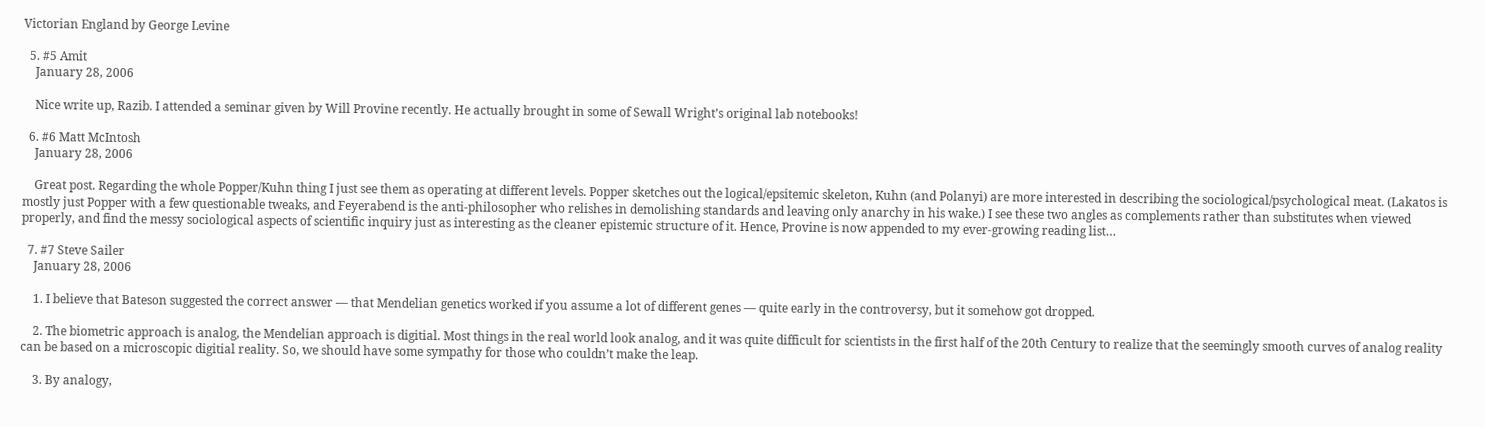Victorian England by George Levine

  5. #5 Amit
    January 28, 2006

    Nice write up, Razib. I attended a seminar given by Will Provine recently. He actually brought in some of Sewall Wright’s original lab notebooks!

  6. #6 Matt McIntosh
    January 28, 2006

    Great post. Regarding the whole Popper/Kuhn thing I just see them as operating at different levels. Popper sketches out the logical/epsitemic skeleton, Kuhn (and Polanyi) are more interested in describing the sociological/psychological meat. (Lakatos is mostly just Popper with a few questionable tweaks, and Feyerabend is the anti-philosopher who relishes in demolishing standards and leaving only anarchy in his wake.) I see these two angles as complements rather than substitutes when viewed properly, and find the messy sociological aspects of scientific inquiry just as interesting as the cleaner epistemic structure of it. Hence, Provine is now appended to my ever-growing reading list…

  7. #7 Steve Sailer
    January 28, 2006

    1. I believe that Bateson suggested the correct answer — that Mendelian genetics worked if you assume a lot of different genes — quite early in the controversy, but it somehow got dropped.

    2. The biometric approach is analog, the Mendelian approach is digitial. Most things in the real world look analog, and it was quite difficult for scientists in the first half of the 20th Century to realize that the seemingly smooth curves of analog reality can be based on a microscopic digitial reality. So, we should have some sympathy for those who couldn’t make the leap.

    3. By analogy,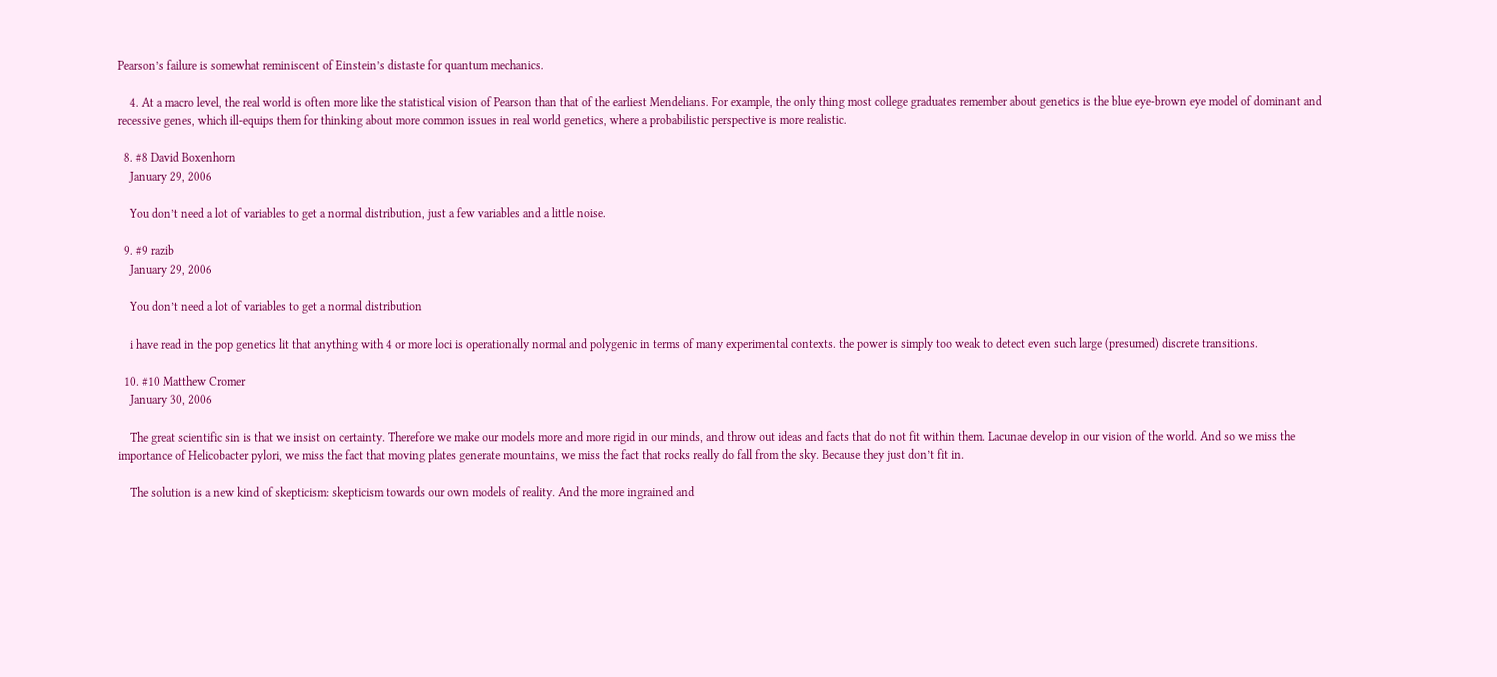Pearson’s failure is somewhat reminiscent of Einstein’s distaste for quantum mechanics.

    4. At a macro level, the real world is often more like the statistical vision of Pearson than that of the earliest Mendelians. For example, the only thing most college graduates remember about genetics is the blue eye-brown eye model of dominant and recessive genes, which ill-equips them for thinking about more common issues in real world genetics, where a probabilistic perspective is more realistic.

  8. #8 David Boxenhorn
    January 29, 2006

    You don’t need a lot of variables to get a normal distribution, just a few variables and a little noise.

  9. #9 razib
    January 29, 2006

    You don’t need a lot of variables to get a normal distribution

    i have read in the pop genetics lit that anything with 4 or more loci is operationally normal and polygenic in terms of many experimental contexts. the power is simply too weak to detect even such large (presumed) discrete transitions.

  10. #10 Matthew Cromer
    January 30, 2006

    The great scientific sin is that we insist on certainty. Therefore we make our models more and more rigid in our minds, and throw out ideas and facts that do not fit within them. Lacunae develop in our vision of the world. And so we miss the importance of Helicobacter pylori, we miss the fact that moving plates generate mountains, we miss the fact that rocks really do fall from the sky. Because they just don’t fit in.

    The solution is a new kind of skepticism: skepticism towards our own models of reality. And the more ingrained and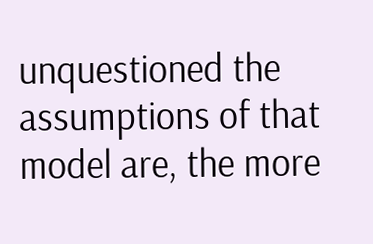unquestioned the assumptions of that model are, the more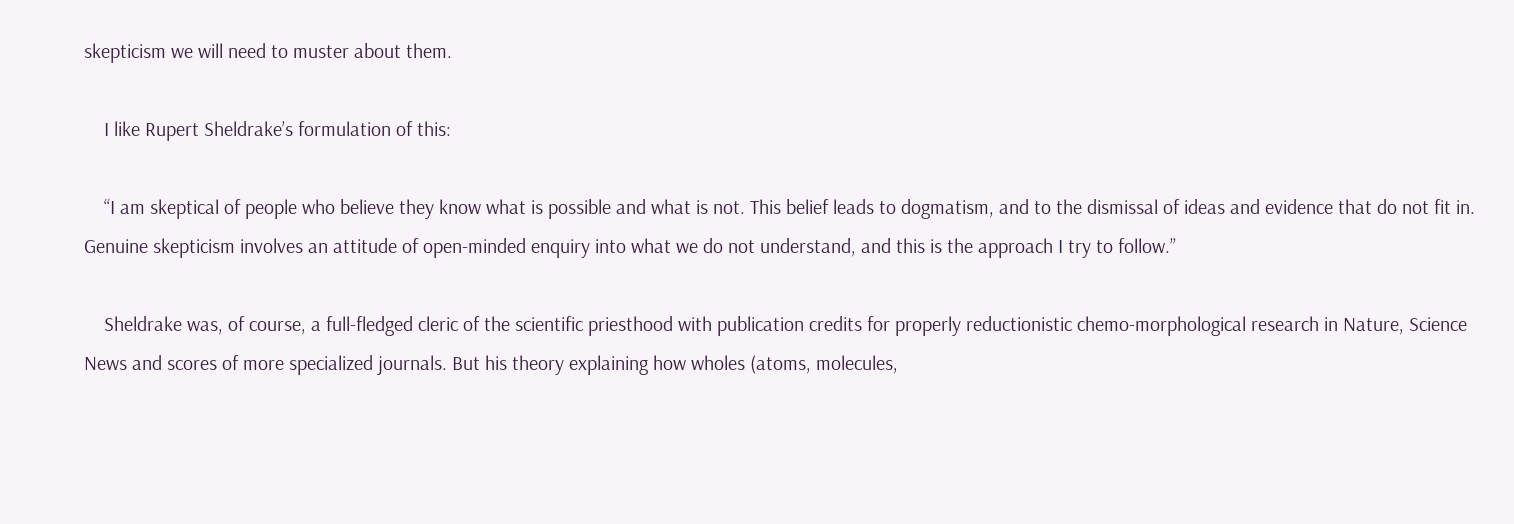skepticism we will need to muster about them.

    I like Rupert Sheldrake’s formulation of this:

    “I am skeptical of people who believe they know what is possible and what is not. This belief leads to dogmatism, and to the dismissal of ideas and evidence that do not fit in. Genuine skepticism involves an attitude of open-minded enquiry into what we do not understand, and this is the approach I try to follow.”

    Sheldrake was, of course, a full-fledged cleric of the scientific priesthood with publication credits for properly reductionistic chemo-morphological research in Nature, Science News and scores of more specialized journals. But his theory explaining how wholes (atoms, molecules,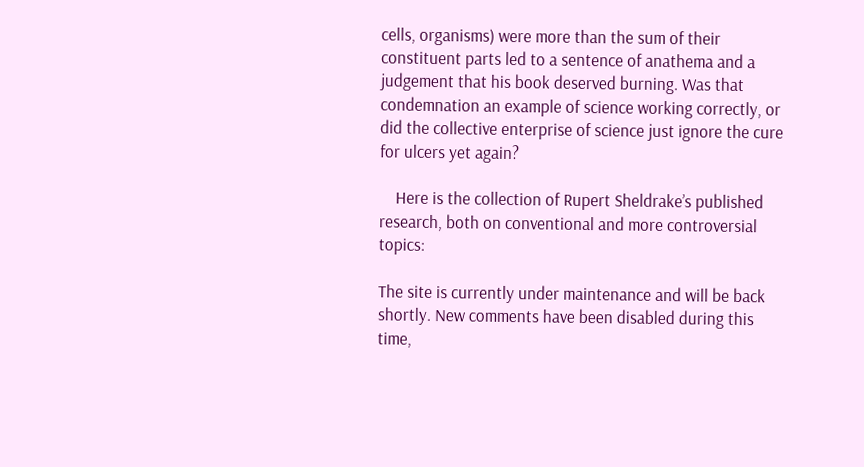cells, organisms) were more than the sum of their constituent parts led to a sentence of anathema and a judgement that his book deserved burning. Was that condemnation an example of science working correctly, or did the collective enterprise of science just ignore the cure for ulcers yet again?

    Here is the collection of Rupert Sheldrake’s published research, both on conventional and more controversial topics:

The site is currently under maintenance and will be back shortly. New comments have been disabled during this time,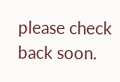please check back soon.